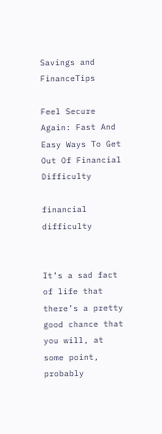Savings and FinanceTips

Feel Secure Again: Fast And Easy Ways To Get Out Of Financial Difficulty

financial difficulty


It’s a sad fact of life that there’s a pretty good chance that you will, at some point, probably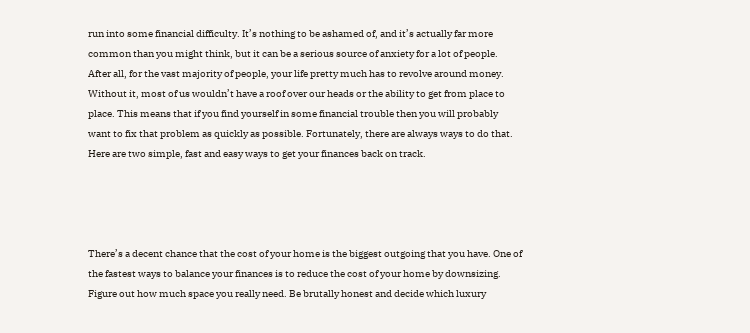run into some financial difficulty. It’s nothing to be ashamed of, and it’s actually far more common than you might think, but it can be a serious source of anxiety for a lot of people. After all, for the vast majority of people, your life pretty much has to revolve around money. Without it, most of us wouldn’t have a roof over our heads or the ability to get from place to place. This means that if you find yourself in some financial trouble then you will probably want to fix that problem as quickly as possible. Fortunately, there are always ways to do that. Here are two simple, fast and easy ways to get your finances back on track.




There’s a decent chance that the cost of your home is the biggest outgoing that you have. One of the fastest ways to balance your finances is to reduce the cost of your home by downsizing. Figure out how much space you really need. Be brutally honest and decide which luxury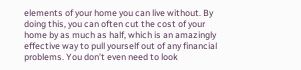elements of your home you can live without. By doing this, you can often cut the cost of your home by as much as half, which is an amazingly effective way to pull yourself out of any financial problems. You don’t even need to look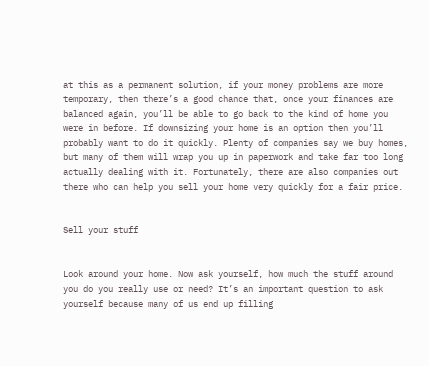at this as a permanent solution, if your money problems are more temporary, then there’s a good chance that, once your finances are balanced again, you’ll be able to go back to the kind of home you were in before. If downsizing your home is an option then you’ll probably want to do it quickly. Plenty of companies say we buy homes, but many of them will wrap you up in paperwork and take far too long actually dealing with it. Fortunately, there are also companies out there who can help you sell your home very quickly for a fair price.


Sell your stuff


Look around your home. Now ask yourself, how much the stuff around you do you really use or need? It’s an important question to ask yourself because many of us end up filling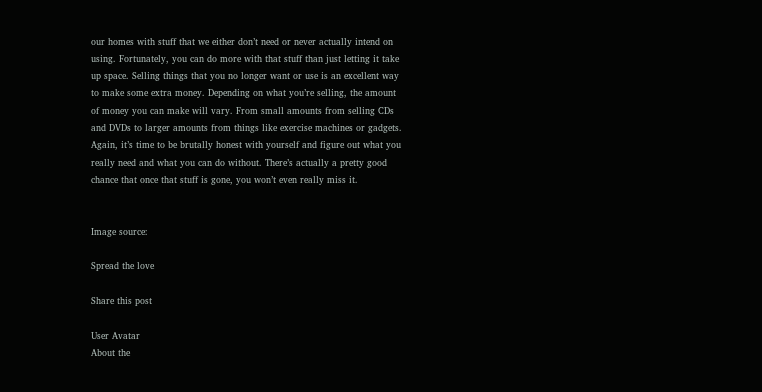our homes with stuff that we either don’t need or never actually intend on using. Fortunately, you can do more with that stuff than just letting it take up space. Selling things that you no longer want or use is an excellent way to make some extra money. Depending on what you’re selling, the amount of money you can make will vary. From small amounts from selling CDs and DVDs to larger amounts from things like exercise machines or gadgets. Again, it’s time to be brutally honest with yourself and figure out what you really need and what you can do without. There’s actually a pretty good chance that once that stuff is gone, you won’t even really miss it.


Image source:

Spread the love

Share this post

User Avatar
About the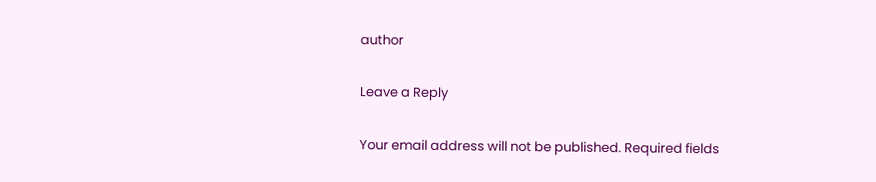author

Leave a Reply

Your email address will not be published. Required fields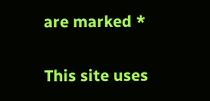are marked *

This site uses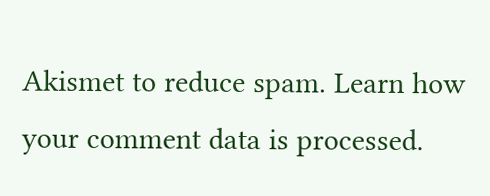Akismet to reduce spam. Learn how your comment data is processed.